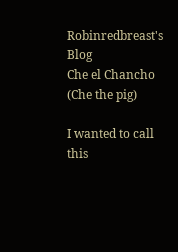Robinredbreast's Blog
Che el Chancho (Che the pig)

I wanted to call this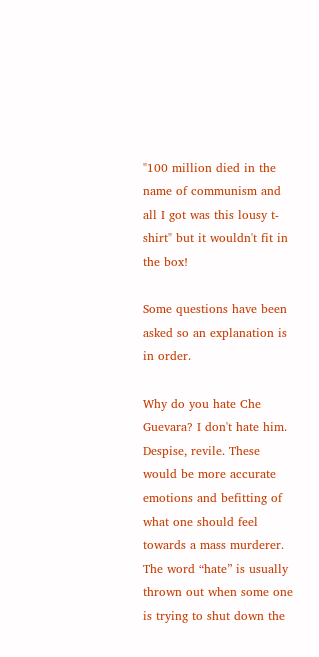"100 million died in the name of communism and all I got was this lousy t-shirt" but it wouldn't fit in the box!

Some questions have been asked so an explanation is in order.

Why do you hate Che Guevara? I don't hate him. Despise, revile. These would be more accurate emotions and befitting of what one should feel towards a mass murderer. The word “hate” is usually thrown out when some one is trying to shut down the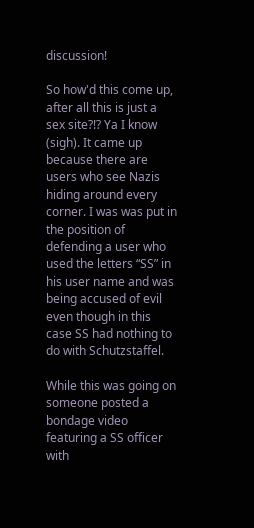discussion!

So how'd this come up, after all this is just a sex site?!? Ya I know (sigh). It came up because there are users who see Nazis hiding around every corner. I was was put in the position of defending a user who used the letters “SS” in his user name and was being accused of evil even though in this case SS had nothing to do with Schutzstaffel.

While this was going on someone posted a bondage video featuring a SS officer with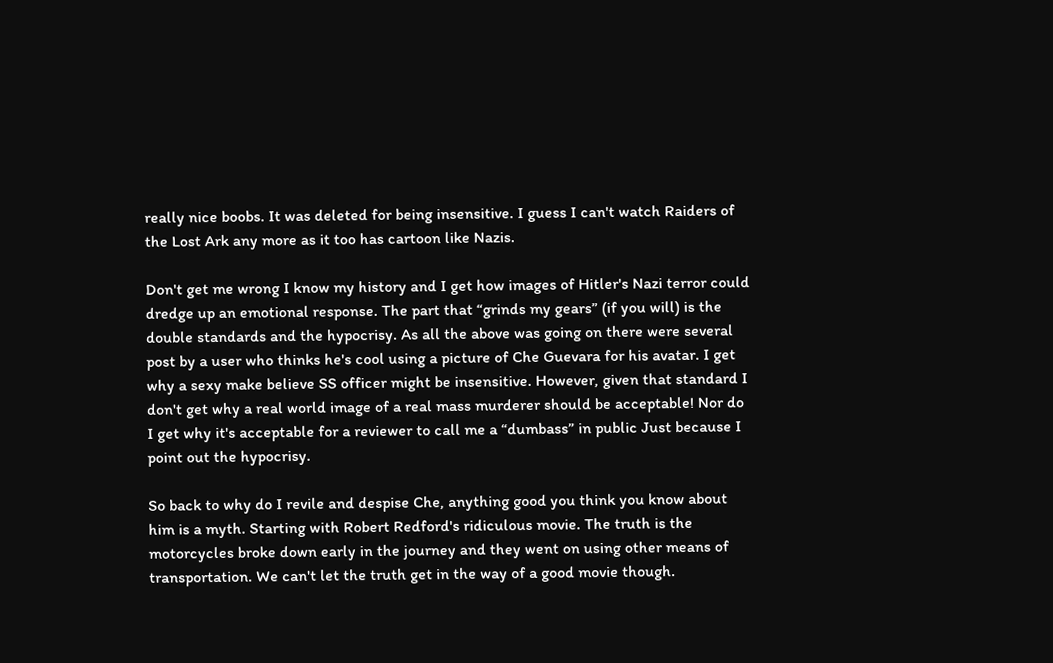really nice boobs. It was deleted for being insensitive. I guess I can't watch Raiders of the Lost Ark any more as it too has cartoon like Nazis.

Don't get me wrong I know my history and I get how images of Hitler's Nazi terror could dredge up an emotional response. The part that “grinds my gears” (if you will) is the double standards and the hypocrisy. As all the above was going on there were several post by a user who thinks he's cool using a picture of Che Guevara for his avatar. I get why a sexy make believe SS officer might be insensitive. However, given that standard I don't get why a real world image of a real mass murderer should be acceptable! Nor do I get why it's acceptable for a reviewer to call me a “dumbass” in public Just because I point out the hypocrisy.

So back to why do I revile and despise Che, anything good you think you know about him is a myth. Starting with Robert Redford's ridiculous movie. The truth is the motorcycles broke down early in the journey and they went on using other means of transportation. We can't let the truth get in the way of a good movie though.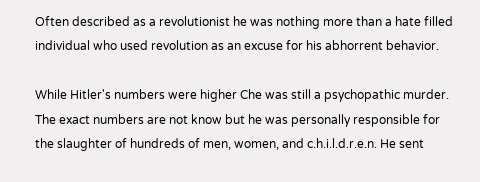Often described as a revolutionist he was nothing more than a hate filled individual who used revolution as an excuse for his abhorrent behavior.

While Hitler's numbers were higher Che was still a psychopathic murder. The exact numbers are not know but he was personally responsible for the slaughter of hundreds of men, women, and c.h.i.l.d.r.e.n. He sent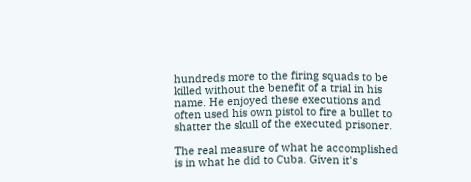hundreds more to the firing squads to be killed without the benefit of a trial in his name. He enjoyed these executions and often used his own pistol to fire a bullet to shatter the skull of the executed prisoner.

The real measure of what he accomplished is in what he did to Cuba. Given it's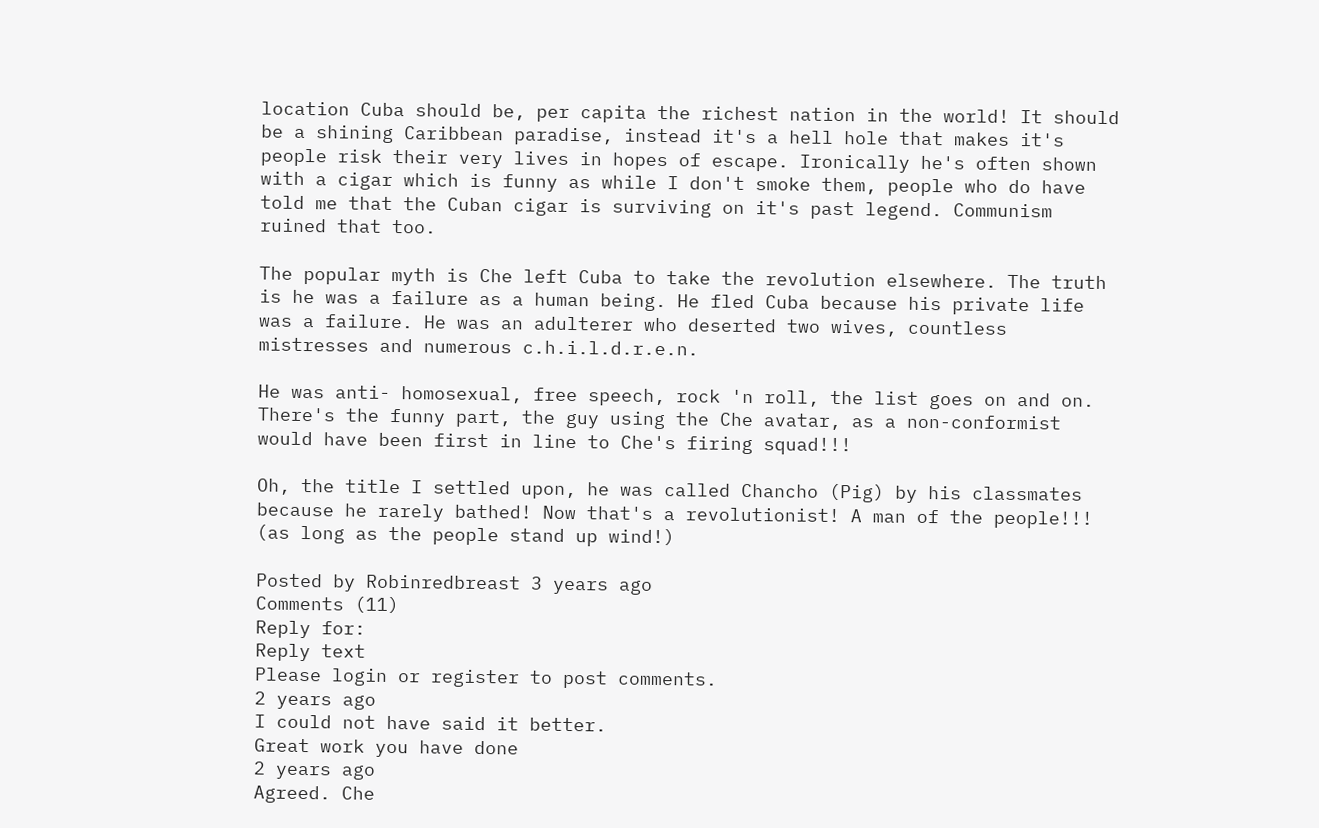location Cuba should be, per capita the richest nation in the world! It should be a shining Caribbean paradise, instead it's a hell hole that makes it's people risk their very lives in hopes of escape. Ironically he's often shown with a cigar which is funny as while I don't smoke them, people who do have told me that the Cuban cigar is surviving on it's past legend. Communism ruined that too.

The popular myth is Che left Cuba to take the revolution elsewhere. The truth is he was a failure as a human being. He fled Cuba because his private life was a failure. He was an adulterer who deserted two wives, countless mistresses and numerous c.h.i.l.d.r.e.n.

He was anti- homosexual, free speech, rock 'n roll, the list goes on and on. There's the funny part, the guy using the Che avatar, as a non-conformist would have been first in line to Che's firing squad!!!

Oh, the title I settled upon, he was called Chancho (Pig) by his classmates because he rarely bathed! Now that's a revolutionist! A man of the people!!! (as long as the people stand up wind!)

Posted by Robinredbreast 3 years ago
Comments (11)
Reply for:
Reply text
Please login or register to post comments.
2 years ago
I could not have said it better.
Great work you have done
2 years ago
Agreed. Che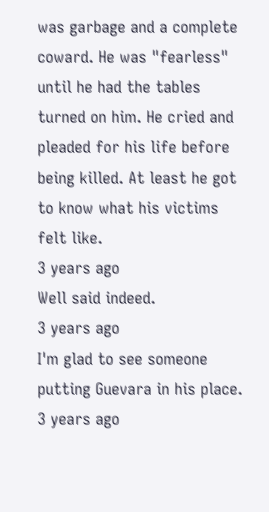was garbage and a complete coward. He was "fearless" until he had the tables turned on him. He cried and pleaded for his life before being killed. At least he got to know what his victims felt like.
3 years ago
Well said indeed.
3 years ago
I'm glad to see someone putting Guevara in his place.
3 years ago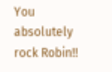You absolutely rock Robin!!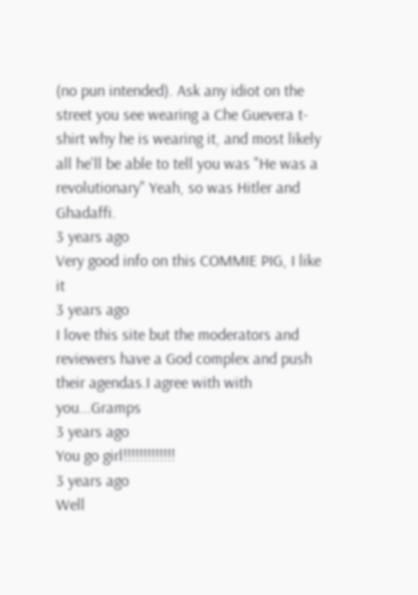(no pun intended). Ask any idiot on the street you see wearing a Che Guevera t-shirt why he is wearing it, and most likely all he'll be able to tell you was "He was a revolutionary" Yeah, so was Hitler and Ghadaffi.
3 years ago
Very good info on this COMMIE PIG, I like it
3 years ago
I love this site but the moderators and reviewers have a God complex and push their agendas.I agree with with you...Gramps
3 years ago
You go girl!!!!!!!!!!!!!
3 years ago
Well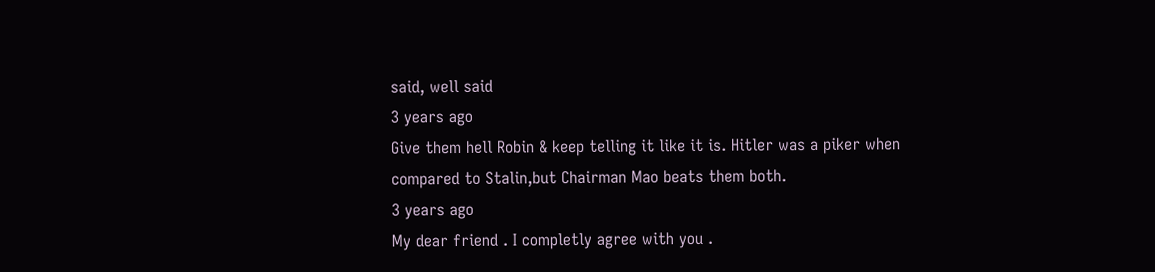said, well said
3 years ago
Give them hell Robin & keep telling it like it is. Hitler was a piker when compared to Stalin,but Chairman Mao beats them both.
3 years ago
My dear friend . I completly agree with you .